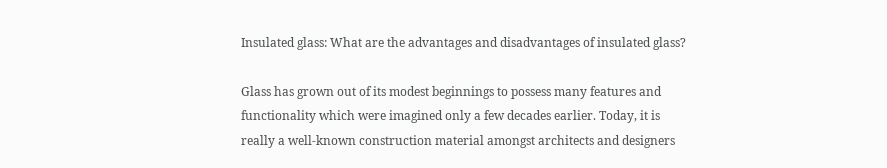Insulated glass: What are the advantages and disadvantages of insulated glass?

Glass has grown out of its modest beginnings to possess many features and functionality which were imagined only a few decades earlier. Today, it is really a well-known construction material amongst architects and designers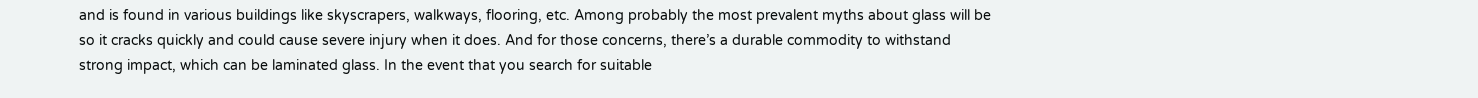and is found in various buildings like skyscrapers, walkways, flooring, etc. Among probably the most prevalent myths about glass will be so it cracks quickly and could cause severe injury when it does. And for those concerns, there’s a durable commodity to withstand strong impact, which can be laminated glass. In the event that you search for suitable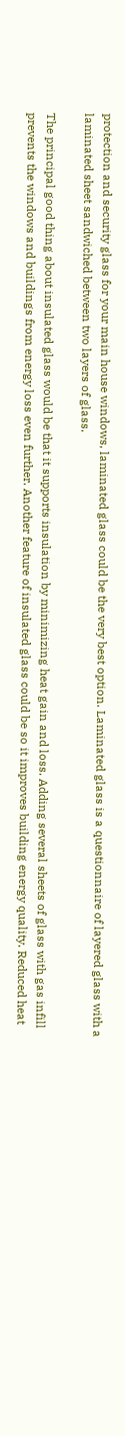protection and security glass for your main house windows, laminated glass could be the very best option. Laminated glass is a questionnaire of layered glass with a laminated sheet sandwiched between two layers of glass.

The principal good thing about insulated glass would be that it supports insulation by minimizing heat gain and loss. Adding several sheets of glass with gas infill prevents the windows and buildings from energy loss even further. Another feature of insulated glass could be so it improves building energy quality. Reduced heat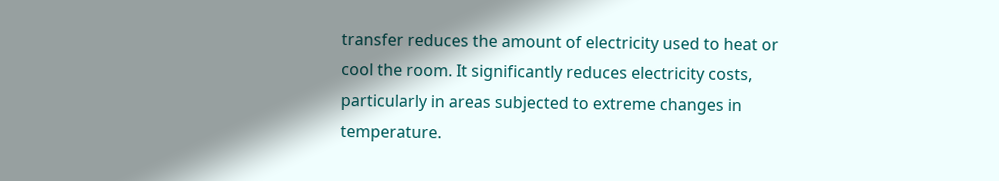transfer reduces the amount of electricity used to heat or cool the room. It significantly reduces electricity costs, particularly in areas subjected to extreme changes in temperature.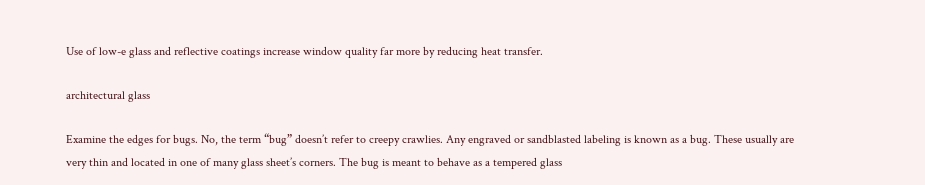Use of low-e glass and reflective coatings increase window quality far more by reducing heat transfer.

architectural glass

Examine the edges for bugs. No, the term “bug” doesn’t refer to creepy crawlies. Any engraved or sandblasted labeling is known as a bug. These usually are very thin and located in one of many glass sheet’s corners. The bug is meant to behave as a tempered glass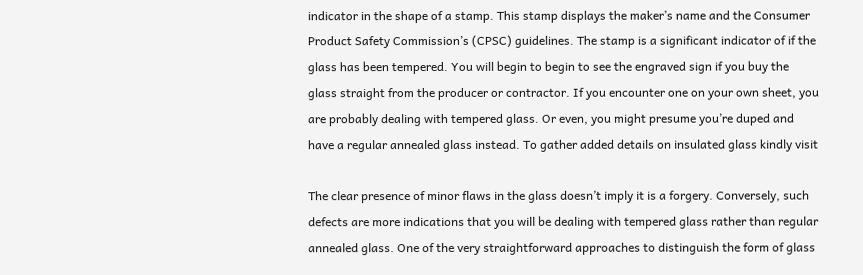indicator in the shape of a stamp. This stamp displays the maker’s name and the Consumer Product Safety Commission’s (CPSC) guidelines. The stamp is a significant indicator of if the glass has been tempered. You will begin to begin to see the engraved sign if you buy the glass straight from the producer or contractor. If you encounter one on your own sheet, you are probably dealing with tempered glass. Or even, you might presume you’re duped and have a regular annealed glass instead. To gather added details on insulated glass kindly visit

The clear presence of minor flaws in the glass doesn’t imply it is a forgery. Conversely, such defects are more indications that you will be dealing with tempered glass rather than regular annealed glass. One of the very straightforward approaches to distinguish the form of glass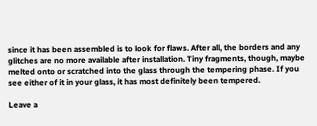since it has been assembled is to look for flaws. After all, the borders and any glitches are no more available after installation. Tiny fragments, though, maybe melted onto or scratched into the glass through the tempering phase. If you see either of it in your glass, it has most definitely been tempered.

Leave a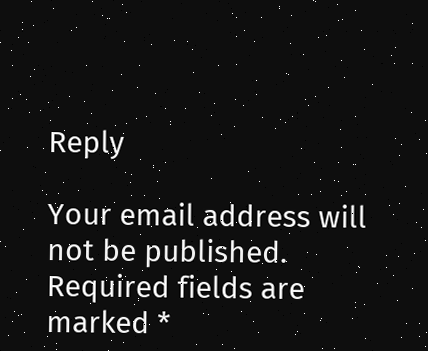Reply

Your email address will not be published. Required fields are marked *